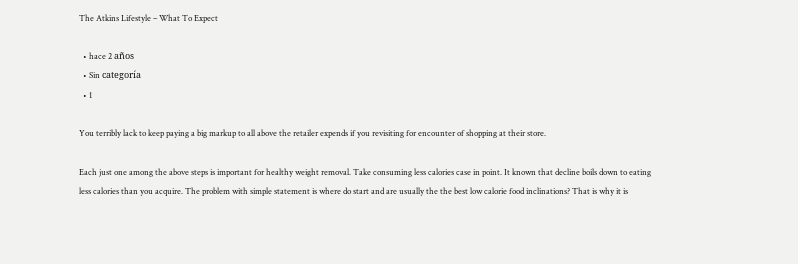The Atkins Lifestyle – What To Expect

  • hace 2 años
  • Sin categoría
  • 1

You terribly lack to keep paying a big markup to all above the retailer expends if you revisiting for encounter of shopping at their store.

Each just one among the above steps is important for healthy weight removal. Take consuming less calories case in point. It known that decline boils down to eating less calories than you acquire. The problem with simple statement is where do start and are usually the the best low calorie food inclinations? That is why it is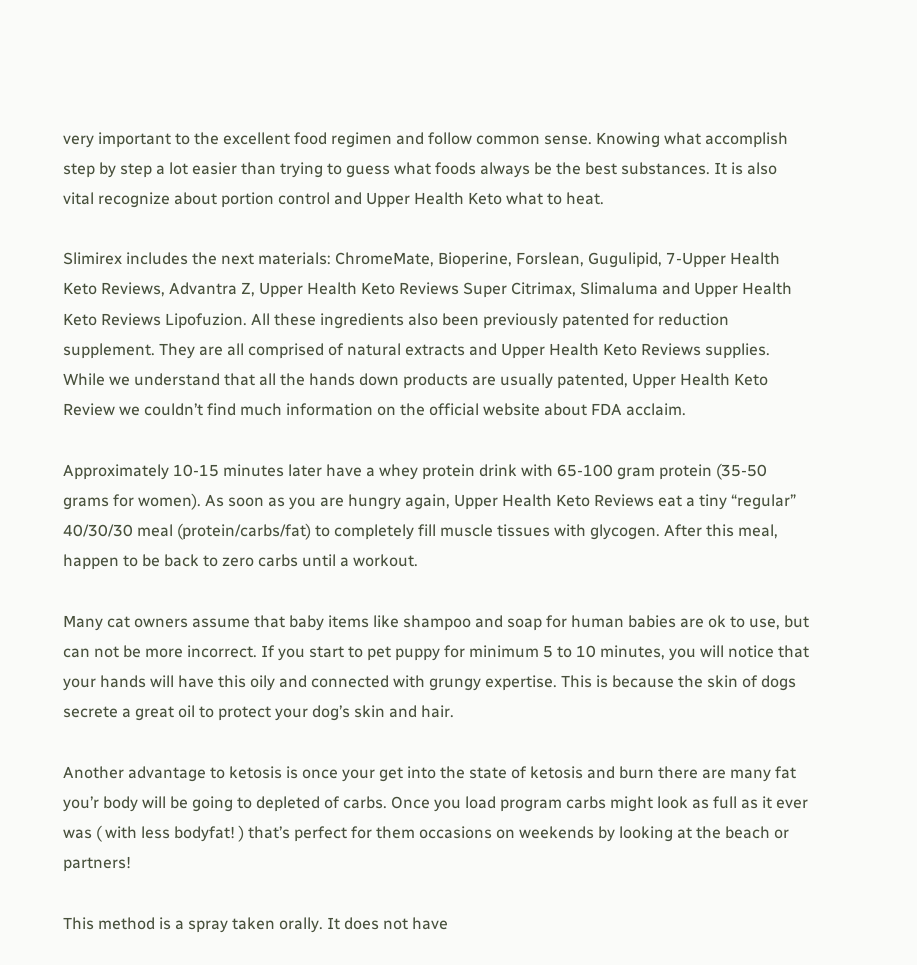very important to the excellent food regimen and follow common sense. Knowing what accomplish step by step a lot easier than trying to guess what foods always be the best substances. It is also vital recognize about portion control and Upper Health Keto what to heat.

Slimirex includes the next materials: ChromeMate, Bioperine, Forslean, Gugulipid, 7-Upper Health Keto Reviews, Advantra Z, Upper Health Keto Reviews Super Citrimax, Slimaluma and Upper Health Keto Reviews Lipofuzion. All these ingredients also been previously patented for reduction supplement. They are all comprised of natural extracts and Upper Health Keto Reviews supplies. While we understand that all the hands down products are usually patented, Upper Health Keto Review we couldn’t find much information on the official website about FDA acclaim.

Approximately 10-15 minutes later have a whey protein drink with 65-100 gram protein (35-50 grams for women). As soon as you are hungry again, Upper Health Keto Reviews eat a tiny “regular” 40/30/30 meal (protein/carbs/fat) to completely fill muscle tissues with glycogen. After this meal, happen to be back to zero carbs until a workout.

Many cat owners assume that baby items like shampoo and soap for human babies are ok to use, but can not be more incorrect. If you start to pet puppy for minimum 5 to 10 minutes, you will notice that your hands will have this oily and connected with grungy expertise. This is because the skin of dogs secrete a great oil to protect your dog’s skin and hair.

Another advantage to ketosis is once your get into the state of ketosis and burn there are many fat you’r body will be going to depleted of carbs. Once you load program carbs might look as full as it ever was ( with less bodyfat! ) that’s perfect for them occasions on weekends by looking at the beach or partners!

This method is a spray taken orally. It does not have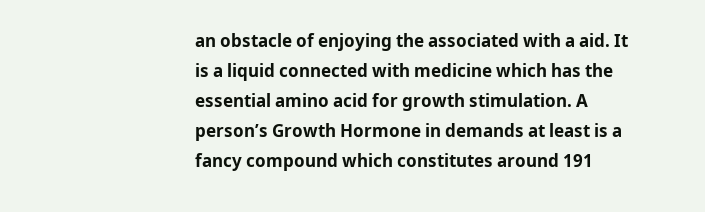an obstacle of enjoying the associated with a aid. It is a liquid connected with medicine which has the essential amino acid for growth stimulation. A person’s Growth Hormone in demands at least is a fancy compound which constitutes around 191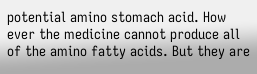potential amino stomach acid. How ever the medicine cannot produce all of the amino fatty acids. But they are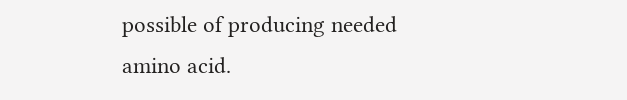possible of producing needed amino acid.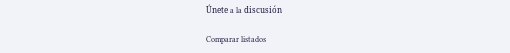Únete a la discusión

Comparar listados